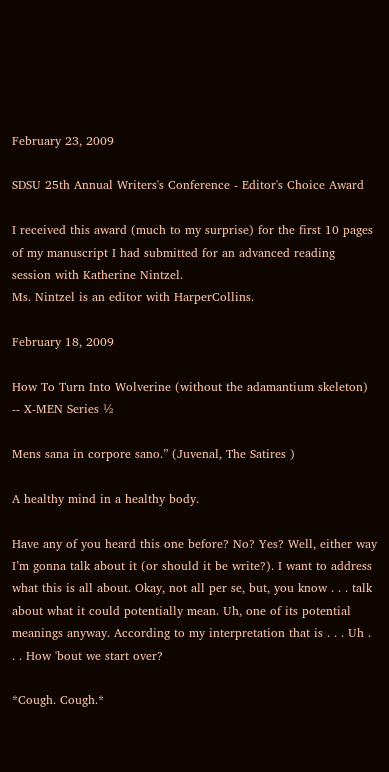February 23, 2009

SDSU 25th Annual Writers's Conference - Editor's Choice Award

I received this award (much to my surprise) for the first 10 pages of my manuscript I had submitted for an advanced reading session with Katherine Nintzel.
Ms. Nintzel is an editor with HarperCollins.

February 18, 2009

How To Turn Into Wolverine (without the adamantium skeleton) -- X-MEN Series ½

Mens sana in corpore sano.” (Juvenal, The Satires )

A healthy mind in a healthy body.

Have any of you heard this one before? No? Yes? Well, either way I’m gonna talk about it (or should it be write?). I want to address what this is all about. Okay, not all per se, but, you know . . . talk about what it could potentially mean. Uh, one of its potential meanings anyway. According to my interpretation that is . . . Uh . . . How 'bout we start over?

*Cough. Cough.*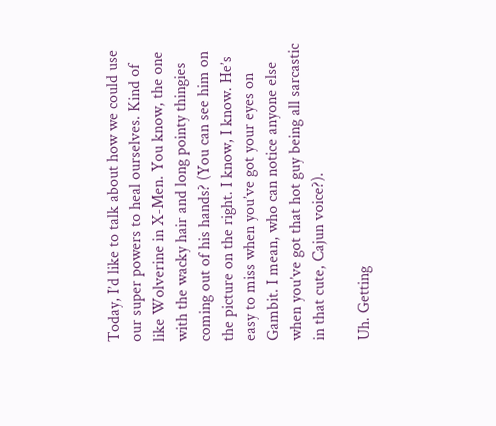Today, I’d like to talk about how we could use our super powers to heal ourselves. Kind of like Wolverine in X-Men. You know, the one with the wacky hair and long pointy thingies coming out of his hands? (You can see him on the picture on the right. I know, I know. He’s easy to miss when you’ve got your eyes on Gambit. I mean, who can notice anyone else when you’ve got that hot guy being all sarcastic in that cute, Cajun voice?).

Uh. Getting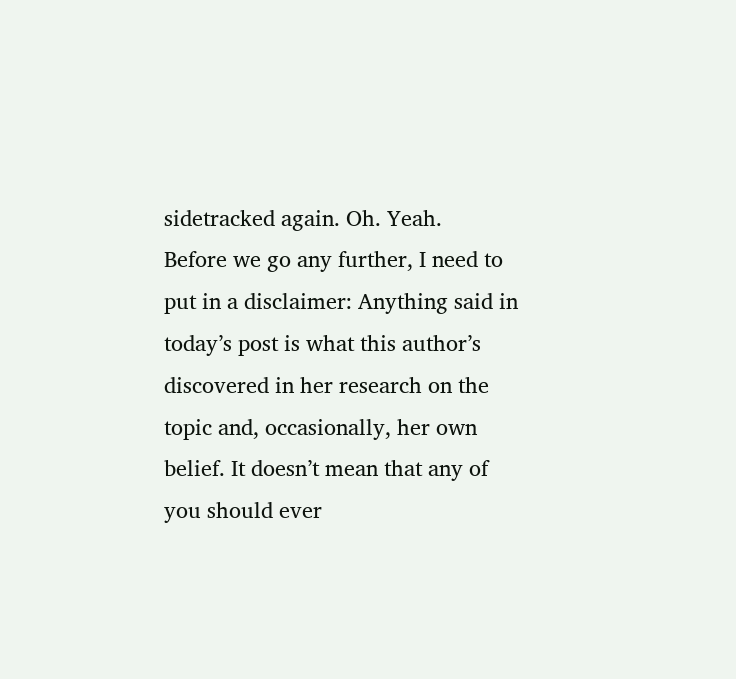sidetracked again. Oh. Yeah.
Before we go any further, I need to put in a disclaimer: Anything said in today’s post is what this author’s discovered in her research on the topic and, occasionally, her own belief. It doesn’t mean that any of you should ever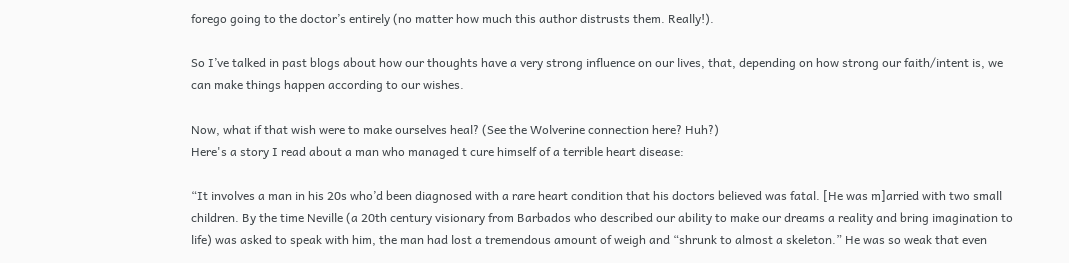forego going to the doctor’s entirely (no matter how much this author distrusts them. Really!).

So I’ve talked in past blogs about how our thoughts have a very strong influence on our lives, that, depending on how strong our faith/intent is, we can make things happen according to our wishes.

Now, what if that wish were to make ourselves heal? (See the Wolverine connection here? Huh?)
Here's a story I read about a man who managed t cure himself of a terrible heart disease:

“It involves a man in his 20s who’d been diagnosed with a rare heart condition that his doctors believed was fatal. [He was m]arried with two small children. By the time Neville (a 20th century visionary from Barbados who described our ability to make our dreams a reality and bring imagination to life) was asked to speak with him, the man had lost a tremendous amount of weigh and “shrunk to almost a skeleton.” He was so weak that even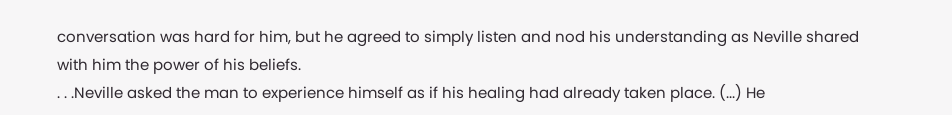conversation was hard for him, but he agreed to simply listen and nod his understanding as Neville shared with him the power of his beliefs.
. . .Neville asked the man to experience himself as if his healing had already taken place. (...) He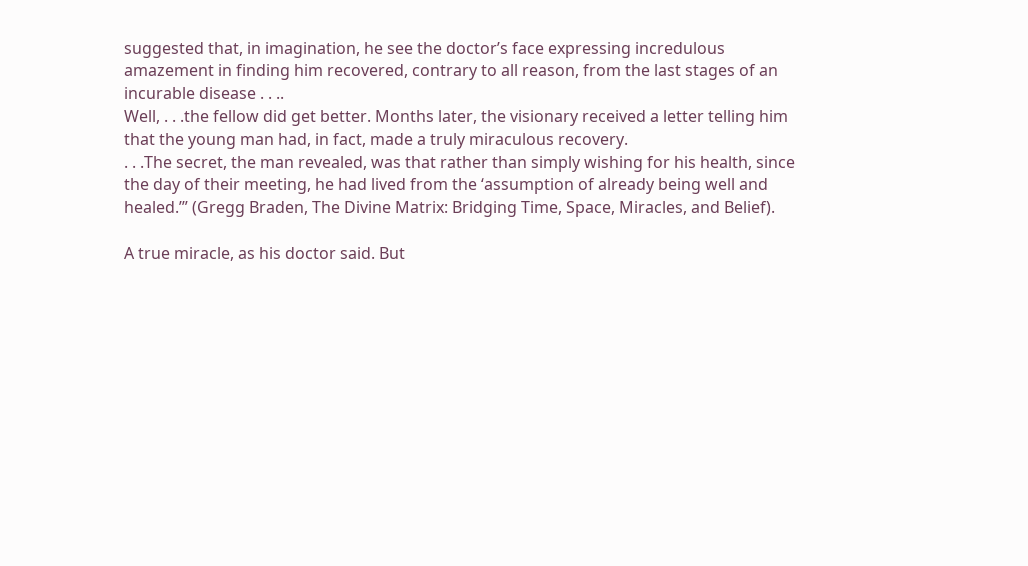suggested that, in imagination, he see the doctor’s face expressing incredulous amazement in finding him recovered, contrary to all reason, from the last stages of an incurable disease . . ..
Well, . . .the fellow did get better. Months later, the visionary received a letter telling him that the young man had, in fact, made a truly miraculous recovery.
. . .The secret, the man revealed, was that rather than simply wishing for his health, since the day of their meeting, he had lived from the ‘assumption of already being well and healed.’” (Gregg Braden, The Divine Matrix: Bridging Time, Space, Miracles, and Belief).

A true miracle, as his doctor said. But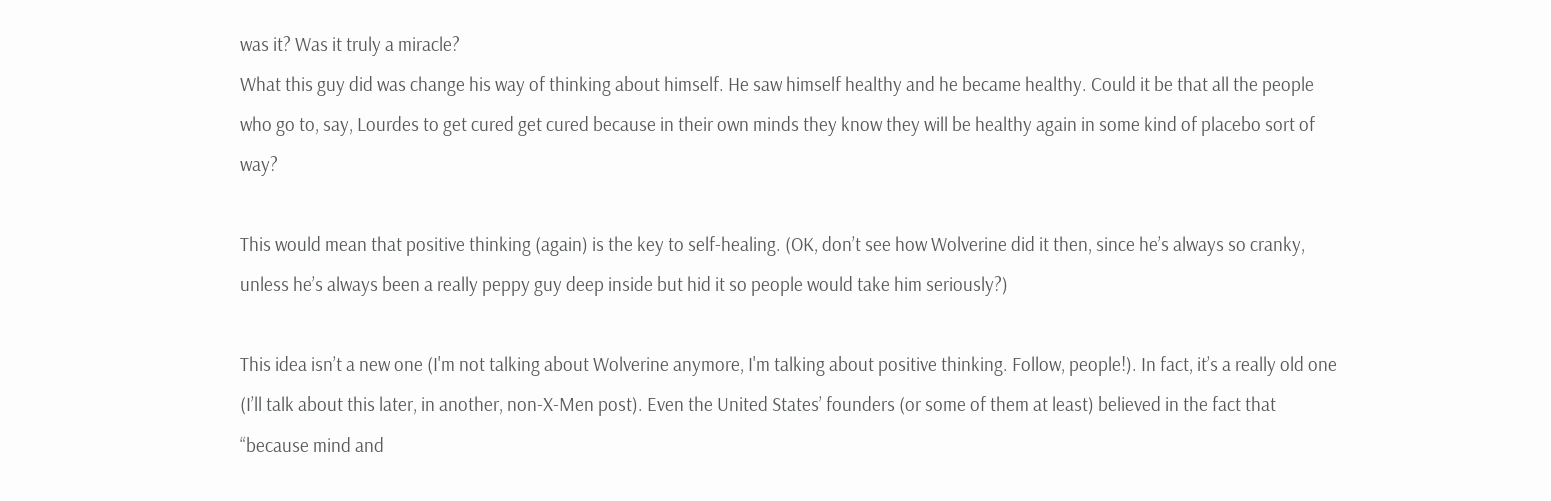was it? Was it truly a miracle?
What this guy did was change his way of thinking about himself. He saw himself healthy and he became healthy. Could it be that all the people who go to, say, Lourdes to get cured get cured because in their own minds they know they will be healthy again in some kind of placebo sort of way?

This would mean that positive thinking (again) is the key to self-healing. (OK, don’t see how Wolverine did it then, since he’s always so cranky, unless he’s always been a really peppy guy deep inside but hid it so people would take him seriously?)

This idea isn’t a new one (I'm not talking about Wolverine anymore, I'm talking about positive thinking. Follow, people!). In fact, it’s a really old one (I’ll talk about this later, in another, non-X-Men post). Even the United States’ founders (or some of them at least) believed in the fact that “because mind and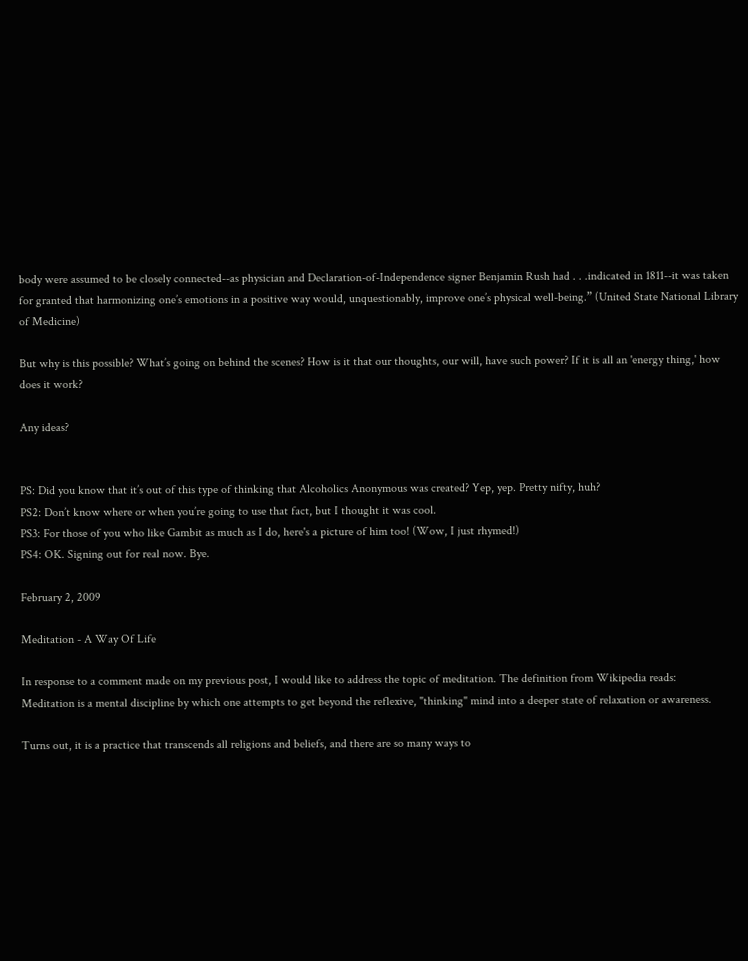body were assumed to be closely connected--as physician and Declaration-of-Independence signer Benjamin Rush had . . .indicated in 1811--it was taken for granted that harmonizing one’s emotions in a positive way would, unquestionably, improve one’s physical well-being.” (United State National Library of Medicine)

But why is this possible? What’s going on behind the scenes? How is it that our thoughts, our will, have such power? If it is all an 'energy thing,' how does it work?

Any ideas?


PS: Did you know that it’s out of this type of thinking that Alcoholics Anonymous was created? Yep, yep. Pretty nifty, huh?
PS2: Don’t know where or when you’re going to use that fact, but I thought it was cool.
PS3: For those of you who like Gambit as much as I do, here's a picture of him too! (Wow, I just rhymed!)
PS4: OK. Signing out for real now. Bye.

February 2, 2009

Meditation - A Way Of Life

In response to a comment made on my previous post, I would like to address the topic of meditation. The definition from Wikipedia reads:
Meditation is a mental discipline by which one attempts to get beyond the reflexive, "thinking" mind into a deeper state of relaxation or awareness.

Turns out, it is a practice that transcends all religions and beliefs, and there are so many ways to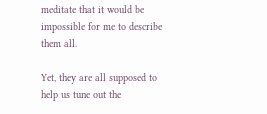meditate that it would be impossible for me to describe them all.

Yet, they are all supposed to help us tune out the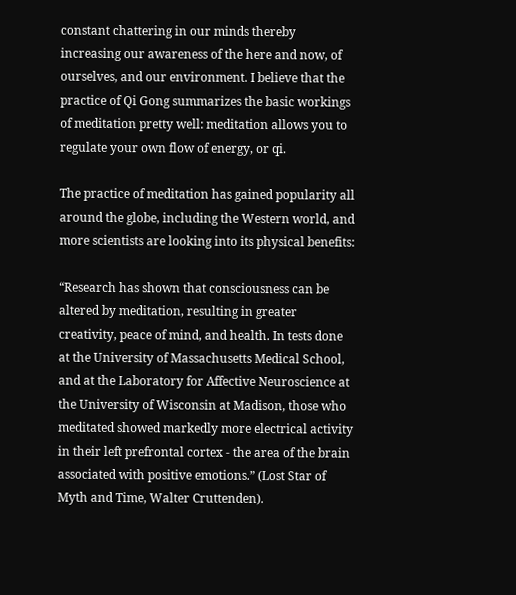constant chattering in our minds thereby increasing our awareness of the here and now, of ourselves, and our environment. I believe that the practice of Qi Gong summarizes the basic workings of meditation pretty well: meditation allows you to regulate your own flow of energy, or qi.

The practice of meditation has gained popularity all around the globe, including the Western world, and more scientists are looking into its physical benefits:

“Research has shown that consciousness can be altered by meditation, resulting in greater creativity, peace of mind, and health. In tests done at the University of Massachusetts Medical School, and at the Laboratory for Affective Neuroscience at the University of Wisconsin at Madison, those who meditated showed markedly more electrical activity in their left prefrontal cortex - the area of the brain associated with positive emotions.” (Lost Star of Myth and Time, Walter Cruttenden).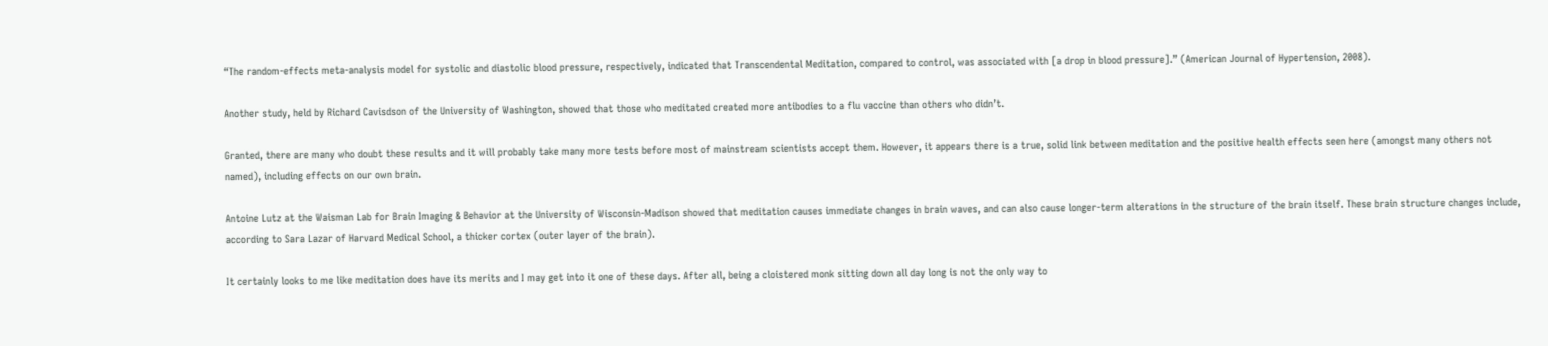“The random-effects meta-analysis model for systolic and diastolic blood pressure, respectively, indicated that Transcendental Meditation, compared to control, was associated with [a drop in blood pressure].” (American Journal of Hypertension, 2008).

Another study, held by Richard Cavisdson of the University of Washington, showed that those who meditated created more antibodies to a flu vaccine than others who didn’t.

Granted, there are many who doubt these results and it will probably take many more tests before most of mainstream scientists accept them. However, it appears there is a true, solid link between meditation and the positive health effects seen here (amongst many others not named), including effects on our own brain.

Antoine Lutz at the Waisman Lab for Brain Imaging & Behavior at the University of Wisconsin-Madison showed that meditation causes immediate changes in brain waves, and can also cause longer-term alterations in the structure of the brain itself. These brain structure changes include, according to Sara Lazar of Harvard Medical School, a thicker cortex (outer layer of the brain).

It certainly looks to me like meditation does have its merits and I may get into it one of these days. After all, being a cloistered monk sitting down all day long is not the only way to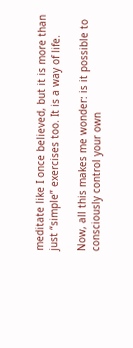meditate like I once believed, but it is more than just “simple” exercises too. It is a way of life.

Now, all this makes me wonder: is it possible to consciously control your own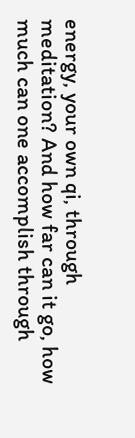energy, your own qi, through meditation? And how far can it go, how much can one accomplish through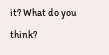it? What do you think?